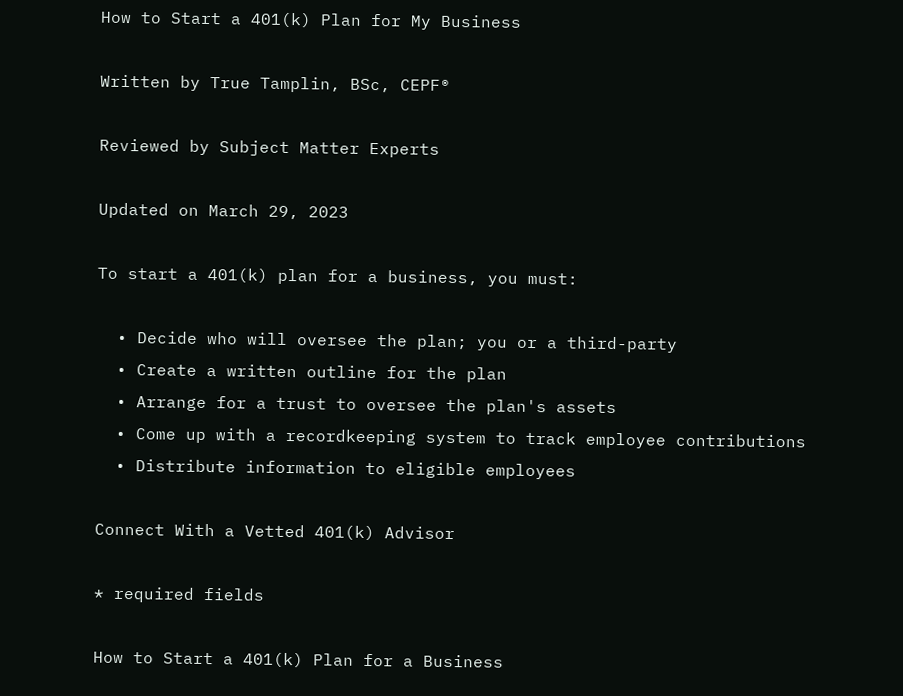How to Start a 401(k) Plan for My Business

Written by True Tamplin, BSc, CEPF®

Reviewed by Subject Matter Experts

Updated on March 29, 2023

To start a 401(k) plan for a business, you must:

  • Decide who will oversee the plan; you or a third-party
  • Create a written outline for the plan
  • Arrange for a trust to oversee the plan's assets
  • Come up with a recordkeeping system to track employee contributions
  • Distribute information to eligible employees

Connect With a Vetted 401(k) Advisor

* required fields

How to Start a 401(k) Plan for a Business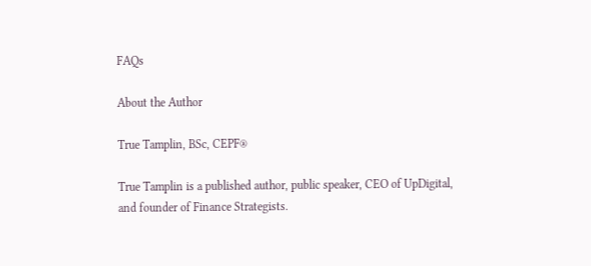FAQs

About the Author

True Tamplin, BSc, CEPF®

True Tamplin is a published author, public speaker, CEO of UpDigital, and founder of Finance Strategists.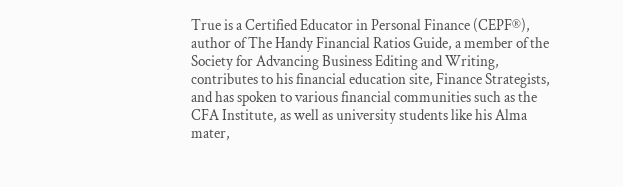True is a Certified Educator in Personal Finance (CEPF®), author of The Handy Financial Ratios Guide, a member of the Society for Advancing Business Editing and Writing, contributes to his financial education site, Finance Strategists, and has spoken to various financial communities such as the CFA Institute, as well as university students like his Alma mater,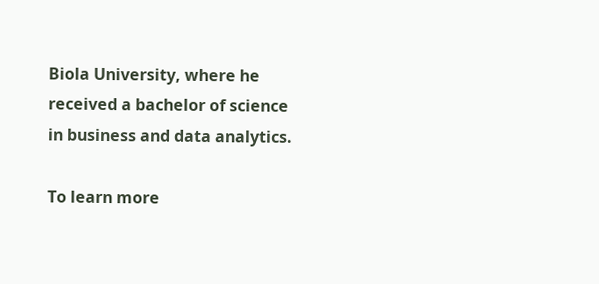Biola University, where he received a bachelor of science in business and data analytics.

To learn more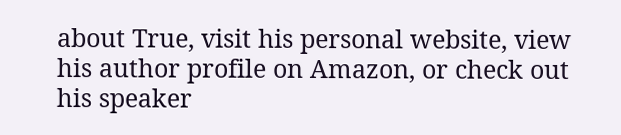about True, visit his personal website, view his author profile on Amazon, or check out his speaker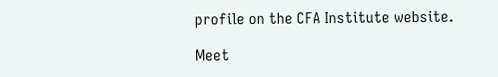profile on the CFA Institute website.

Meet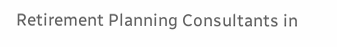Retirement Planning Consultants in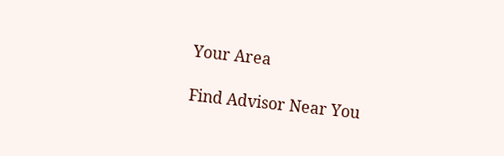Your Area

Find Advisor Near You